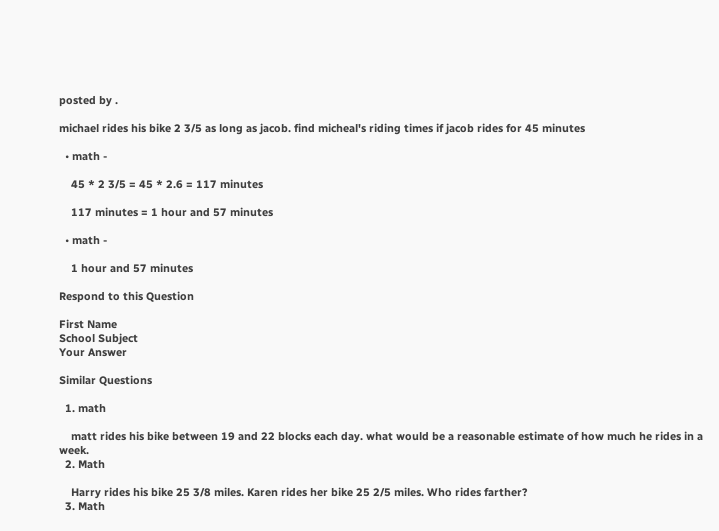posted by .

michael rides his bike 2 3/5 as long as jacob. find micheal's riding times if jacob rides for 45 minutes

  • math -

    45 * 2 3/5 = 45 * 2.6 = 117 minutes

    117 minutes = 1 hour and 57 minutes

  • math -

    1 hour and 57 minutes

Respond to this Question

First Name
School Subject
Your Answer

Similar Questions

  1. math

    matt rides his bike between 19 and 22 blocks each day. what would be a reasonable estimate of how much he rides in a week.
  2. Math

    Harry rides his bike 25 3/8 miles. Karen rides her bike 25 2/5 miles. Who rides farther?
  3. Math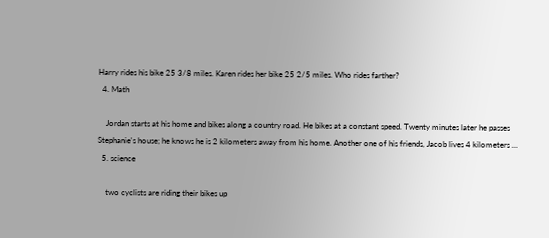Harry rides his bike 25 3/8 miles. Karen rides her bike 25 2/5 miles. Who rides farther?
  4. Math

    Jordan starts at his home and bikes along a country road. He bikes at a constant speed. Twenty minutes later he passes Stephanie's house; he knows he is 2 kilometers away from his home. Another one of his friends, Jacob lives 4 kilometers …
  5. science

    two cyclists are riding their bikes up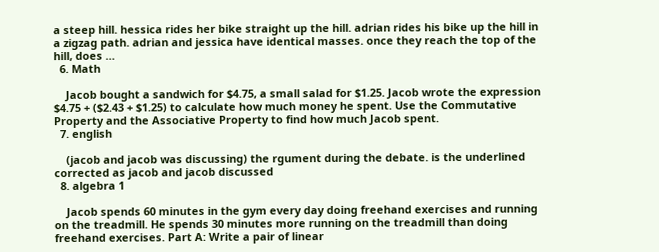a steep hill. hessica rides her bike straight up the hill. adrian rides his bike up the hill in a zigzag path. adrian and jessica have identical masses. once they reach the top of the hill, does …
  6. Math

    Jacob bought a sandwich for $4.75, a small salad for $1.25. Jacob wrote the expression $4.75 + ($2.43 + $1.25) to calculate how much money he spent. Use the Commutative Property and the Associative Property to find how much Jacob spent.
  7. english

    (jacob and jacob was discussing) the rgument during the debate. is the underlined corrected as jacob and jacob discussed
  8. algebra 1

    Jacob spends 60 minutes in the gym every day doing freehand exercises and running on the treadmill. He spends 30 minutes more running on the treadmill than doing freehand exercises. Part A: Write a pair of linear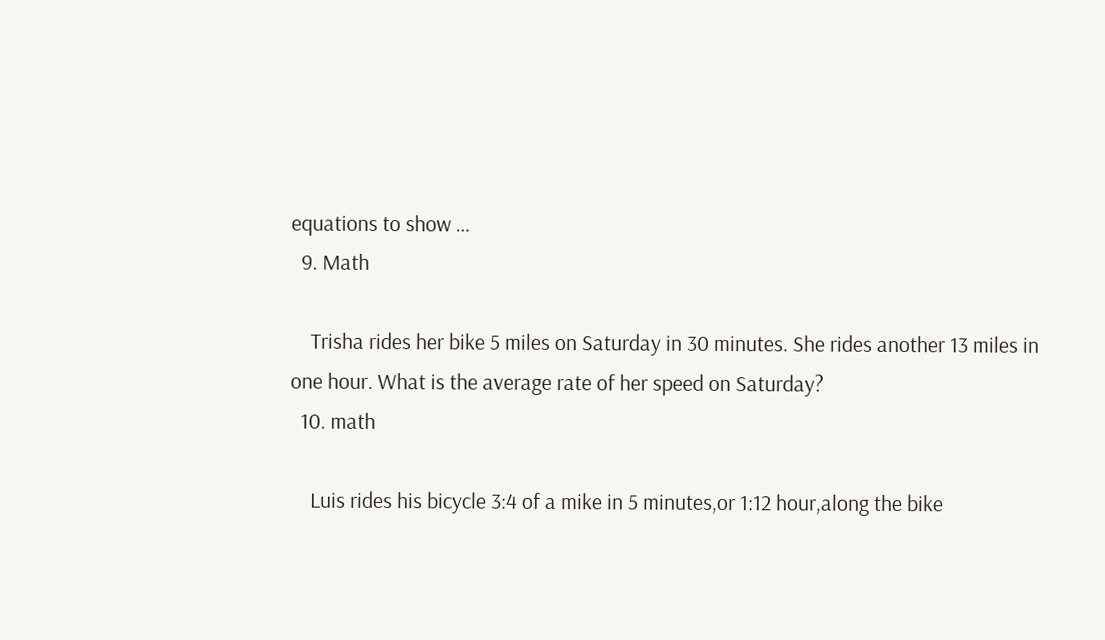equations to show …
  9. Math

    Trisha rides her bike 5 miles on Saturday in 30 minutes. She rides another 13 miles in one hour. What is the average rate of her speed on Saturday?
  10. math

    Luis rides his bicycle 3:4 of a mike in 5 minutes,or 1:12 hour,along the bike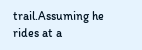trail.Assuming he rides at a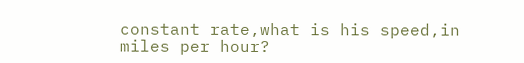constant rate,what is his speed,in miles per hour?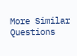More Similar Questions